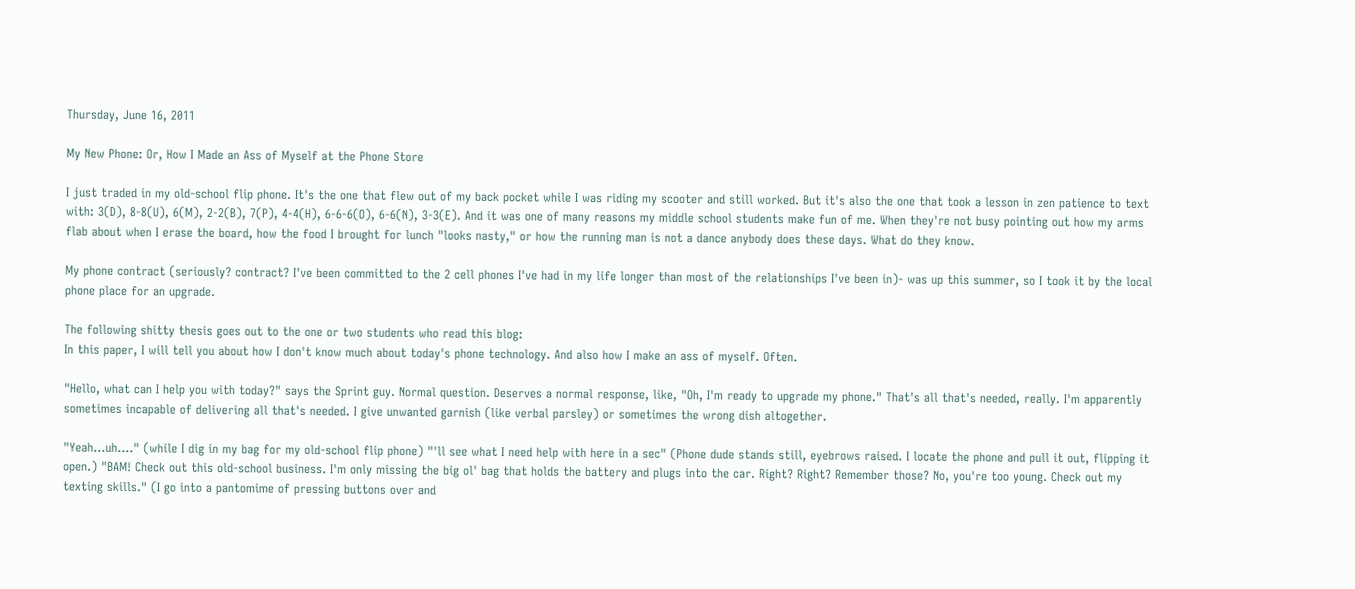Thursday, June 16, 2011

My New Phone: Or, How I Made an Ass of Myself at the Phone Store

I just traded in my old-school flip phone. It's the one that flew out of my back pocket while I was riding my scooter and still worked. But it's also the one that took a lesson in zen patience to text with: 3(D), 8-8(U), 6(M), 2-2(B), 7(P), 4-4(H), 6-6-6(O), 6-6(N), 3-3(E). And it was one of many reasons my middle school students make fun of me. When they're not busy pointing out how my arms flab about when I erase the board, how the food I brought for lunch "looks nasty," or how the running man is not a dance anybody does these days. What do they know.

My phone contract (seriously? contract? I've been committed to the 2 cell phones I've had in my life longer than most of the relationships I've been in)- was up this summer, so I took it by the local phone place for an upgrade.

The following shitty thesis goes out to the one or two students who read this blog:
In this paper, I will tell you about how I don't know much about today's phone technology. And also how I make an ass of myself. Often.

"Hello, what can I help you with today?" says the Sprint guy. Normal question. Deserves a normal response, like, "Oh, I'm ready to upgrade my phone." That's all that's needed, really. I'm apparently sometimes incapable of delivering all that's needed. I give unwanted garnish (like verbal parsley) or sometimes the wrong dish altogether.

"Yeah...uh...." (while I dig in my bag for my old-school flip phone) "'ll see what I need help with here in a sec" (Phone dude stands still, eyebrows raised. I locate the phone and pull it out, flipping it open.) "BAM! Check out this old-school business. I'm only missing the big ol' bag that holds the battery and plugs into the car. Right? Right? Remember those? No, you're too young. Check out my texting skills." (I go into a pantomime of pressing buttons over and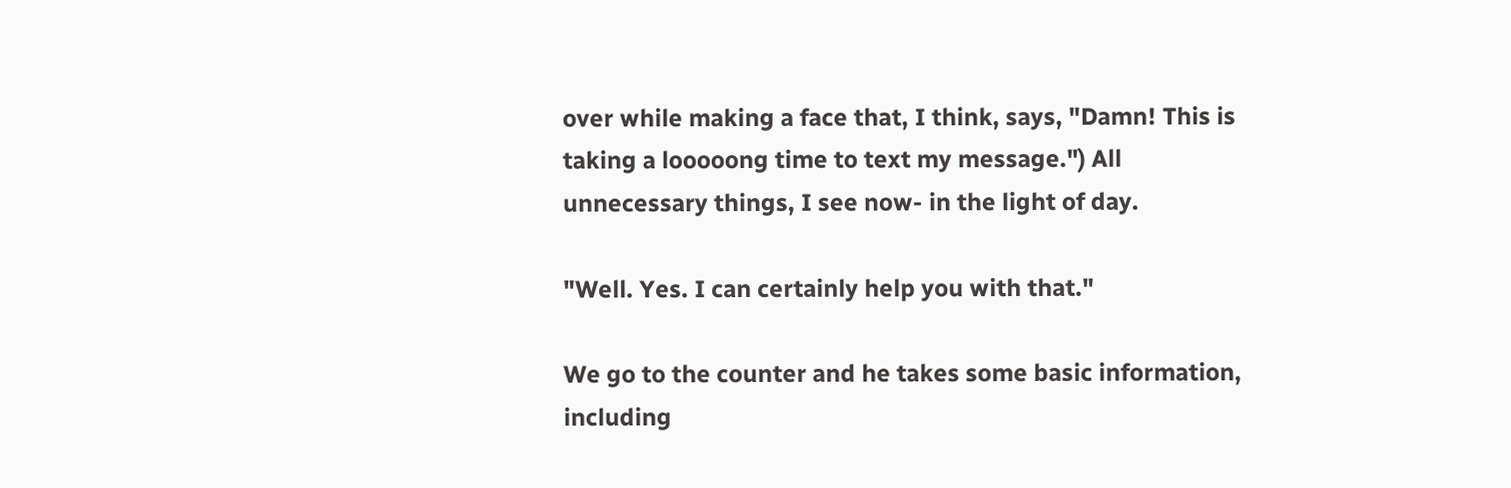over while making a face that, I think, says, "Damn! This is taking a looooong time to text my message.") All unnecessary things, I see now- in the light of day.

"Well. Yes. I can certainly help you with that."

We go to the counter and he takes some basic information, including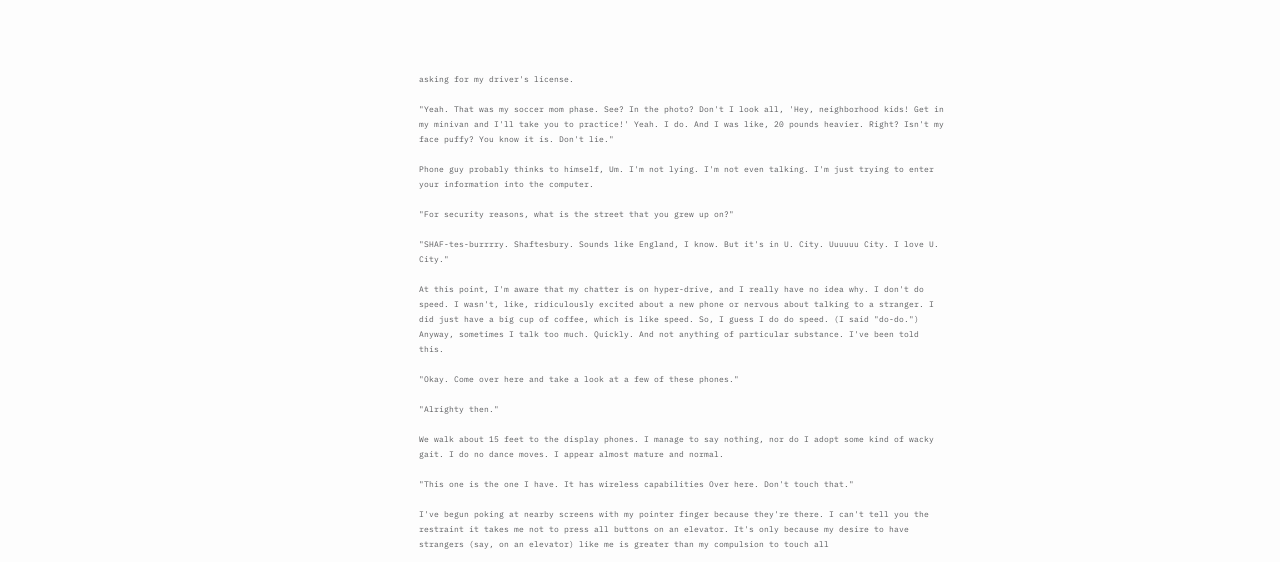asking for my driver's license.

"Yeah. That was my soccer mom phase. See? In the photo? Don't I look all, 'Hey, neighborhood kids! Get in my minivan and I'll take you to practice!' Yeah. I do. And I was like, 20 pounds heavier. Right? Isn't my face puffy? You know it is. Don't lie."

Phone guy probably thinks to himself, Um. I'm not lying. I'm not even talking. I'm just trying to enter your information into the computer.

"For security reasons, what is the street that you grew up on?"

"SHAF-tes-burrrry. Shaftesbury. Sounds like England, I know. But it's in U. City. Uuuuuu City. I love U. City."

At this point, I'm aware that my chatter is on hyper-drive, and I really have no idea why. I don't do speed. I wasn't, like, ridiculously excited about a new phone or nervous about talking to a stranger. I did just have a big cup of coffee, which is like speed. So, I guess I do do speed. (I said "do-do.") Anyway, sometimes I talk too much. Quickly. And not anything of particular substance. I've been told this.

"Okay. Come over here and take a look at a few of these phones."

"Alrighty then."

We walk about 15 feet to the display phones. I manage to say nothing, nor do I adopt some kind of wacky gait. I do no dance moves. I appear almost mature and normal.

"This one is the one I have. It has wireless capabilities Over here. Don't touch that."

I've begun poking at nearby screens with my pointer finger because they're there. I can't tell you the restraint it takes me not to press all buttons on an elevator. It's only because my desire to have strangers (say, on an elevator) like me is greater than my compulsion to touch all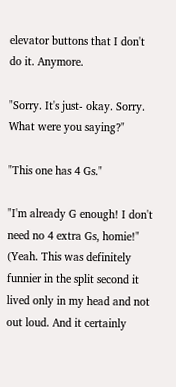elevator buttons that I don't do it. Anymore.

"Sorry. It's just- okay. Sorry. What were you saying?"

"This one has 4 Gs."

"I'm already G enough! I don't need no 4 extra Gs, homie!" (Yeah. This was definitely funnier in the split second it lived only in my head and not out loud. And it certainly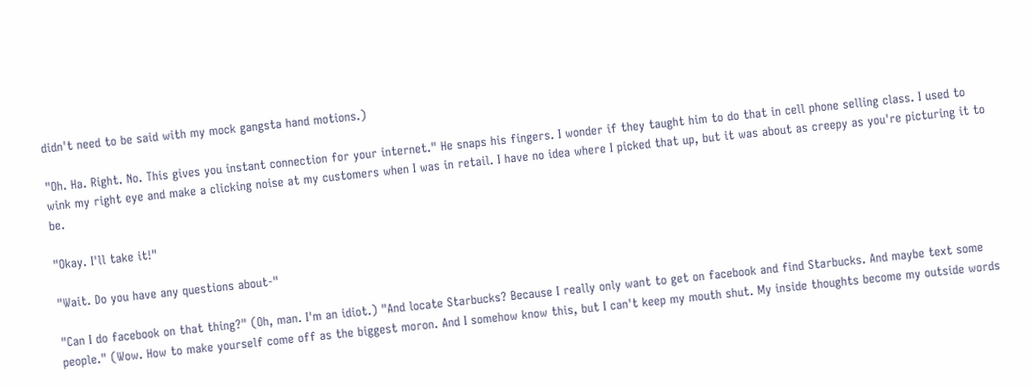didn't need to be said with my mock gangsta hand motions.)

"Oh. Ha. Right. No. This gives you instant connection for your internet." He snaps his fingers. I wonder if they taught him to do that in cell phone selling class. I used to wink my right eye and make a clicking noise at my customers when I was in retail. I have no idea where I picked that up, but it was about as creepy as you're picturing it to be.

"Okay. I'll take it!"

"Wait. Do you have any questions about-"

"Can I do facebook on that thing?" (Oh, man. I'm an idiot.) "And locate Starbucks? Because I really only want to get on facebook and find Starbucks. And maybe text some people." (Wow. How to make yourself come off as the biggest moron. And I somehow know this, but I can't keep my mouth shut. My inside thoughts become my outside words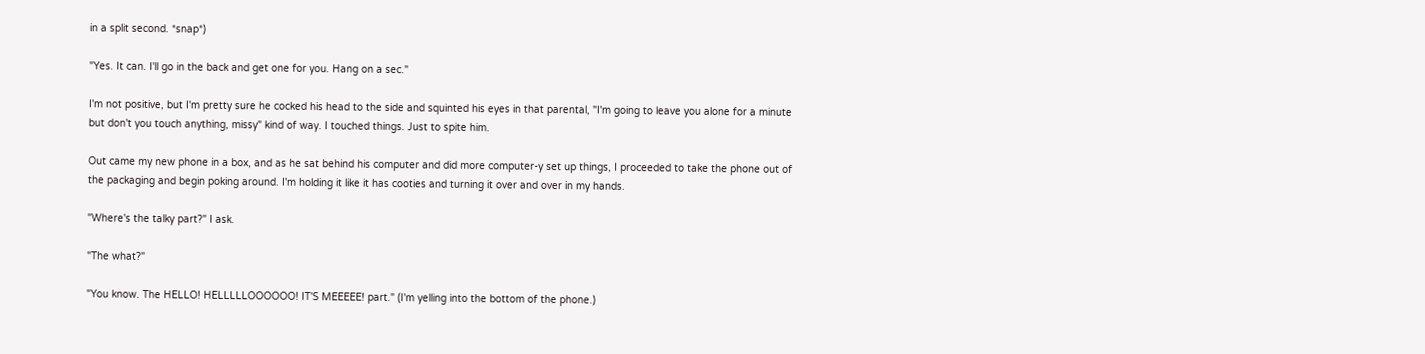in a split second. *snap*)

"Yes. It can. I'll go in the back and get one for you. Hang on a sec."

I'm not positive, but I'm pretty sure he cocked his head to the side and squinted his eyes in that parental, "I'm going to leave you alone for a minute but don't you touch anything, missy" kind of way. I touched things. Just to spite him.

Out came my new phone in a box, and as he sat behind his computer and did more computer-y set up things, I proceeded to take the phone out of the packaging and begin poking around. I'm holding it like it has cooties and turning it over and over in my hands.

"Where's the talky part?" I ask.

"The what?"

"You know. The HELLO! HELLLLLOOOOOO! IT'S MEEEEE! part." (I'm yelling into the bottom of the phone.)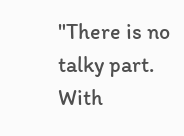"There is no talky part. With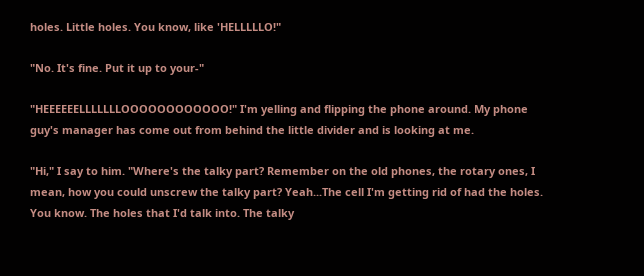holes. Little holes. You know, like 'HELLLLLO!"

"No. It's fine. Put it up to your-"

"HEEEEEELLLLLLLOOOOOOOOOOOO!" I'm yelling and flipping the phone around. My phone guy's manager has come out from behind the little divider and is looking at me.

"Hi," I say to him. "Where's the talky part? Remember on the old phones, the rotary ones, I mean, how you could unscrew the talky part? Yeah...The cell I'm getting rid of had the holes. You know. The holes that I'd talk into. The talky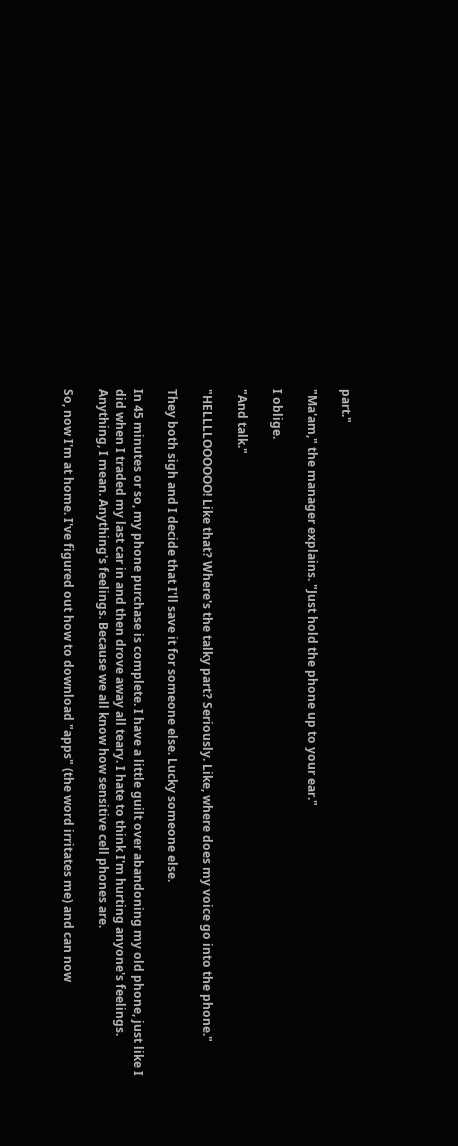part."

"Ma'am," the manager explains. "Just hold the phone up to your ear."

I oblige.

"And talk."

"HELLLLOOOOOO! Like that? Where's the talky part? Seriously. Like, where does my voice go into the phone."

They both sigh and I decide that I'll save it for someone else. Lucky someone else.

In 45 minutes or so, my phone purchase is complete. I have a little guilt over abandoning my old phone, just like I did when I traded my last car in and then drove away all teary. I hate to think I'm hurting anyone's feelings. Anything, I mean. Anything's feelings. Because we all know how sensitive cell phones are.

So, now I'm at home. I've figured out how to download "apps" (the word irritates me) and can now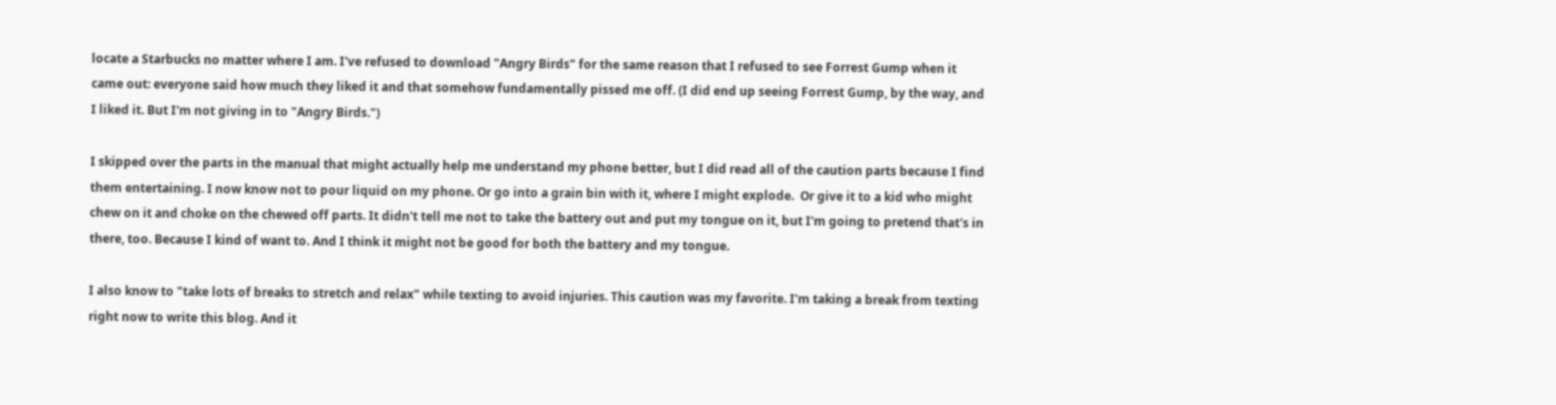locate a Starbucks no matter where I am. I've refused to download "Angry Birds" for the same reason that I refused to see Forrest Gump when it came out: everyone said how much they liked it and that somehow fundamentally pissed me off. (I did end up seeing Forrest Gump, by the way, and I liked it. But I'm not giving in to "Angry Birds.")

I skipped over the parts in the manual that might actually help me understand my phone better, but I did read all of the caution parts because I find them entertaining. I now know not to pour liquid on my phone. Or go into a grain bin with it, where I might explode.  Or give it to a kid who might chew on it and choke on the chewed off parts. It didn't tell me not to take the battery out and put my tongue on it, but I'm going to pretend that's in there, too. Because I kind of want to. And I think it might not be good for both the battery and my tongue.

I also know to "take lots of breaks to stretch and relax" while texting to avoid injuries. This caution was my favorite. I'm taking a break from texting right now to write this blog. And it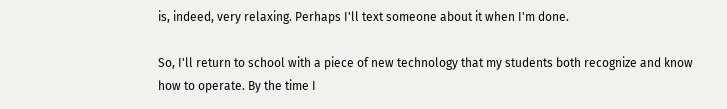is, indeed, very relaxing. Perhaps I'll text someone about it when I'm done.

So, I'll return to school with a piece of new technology that my students both recognize and know how to operate. By the time I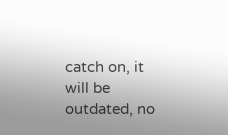catch on, it will be outdated, no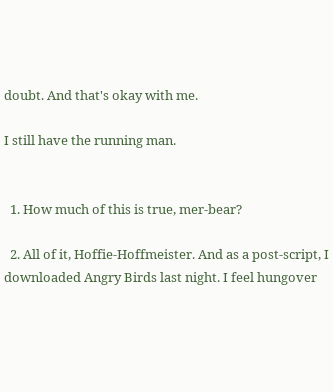doubt. And that's okay with me.

I still have the running man.


  1. How much of this is true, mer-bear?

  2. All of it, Hoffie-Hoffmeister. And as a post-script, I downloaded Angry Birds last night. I feel hungover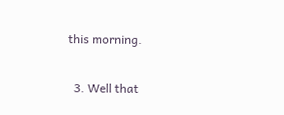this morning.

  3. Well that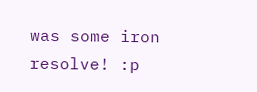was some iron resolve! :p